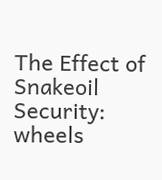The Effect of Snakeoil Security: wheels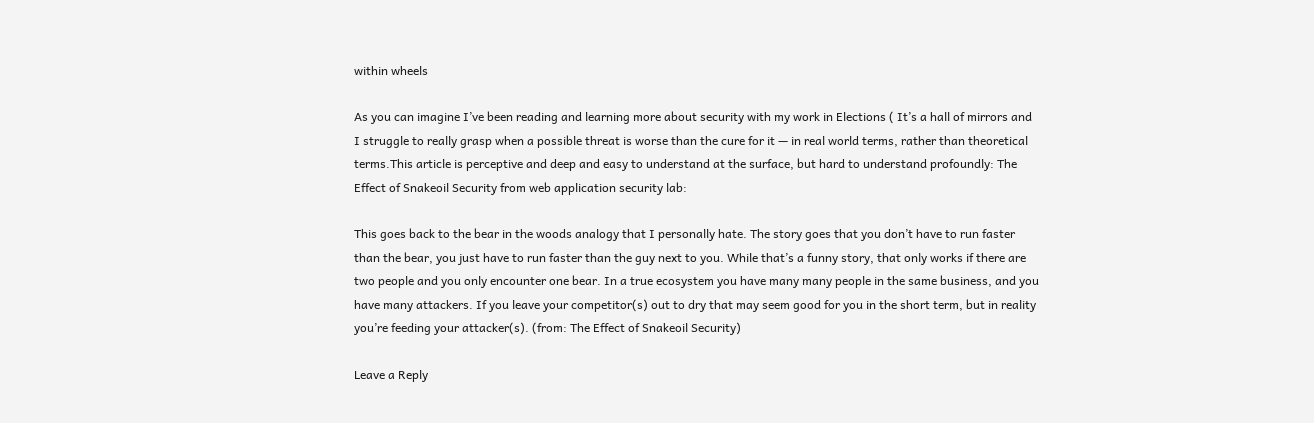within wheels

As you can imagine I’ve been reading and learning more about security with my work in Elections ( It’s a hall of mirrors and I struggle to really grasp when a possible threat is worse than the cure for it — in real world terms, rather than theoretical terms.This article is perceptive and deep and easy to understand at the surface, but hard to understand profoundly: The Effect of Snakeoil Security from web application security lab:

This goes back to the bear in the woods analogy that I personally hate. The story goes that you don’t have to run faster than the bear, you just have to run faster than the guy next to you. While that’s a funny story, that only works if there are two people and you only encounter one bear. In a true ecosystem you have many many people in the same business, and you have many attackers. If you leave your competitor(s) out to dry that may seem good for you in the short term, but in reality you’re feeding your attacker(s). (from: The Effect of Snakeoil Security)

Leave a Reply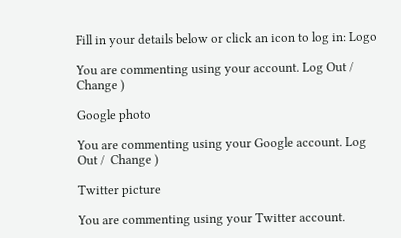Fill in your details below or click an icon to log in: Logo

You are commenting using your account. Log Out /  Change )

Google photo

You are commenting using your Google account. Log Out /  Change )

Twitter picture

You are commenting using your Twitter account.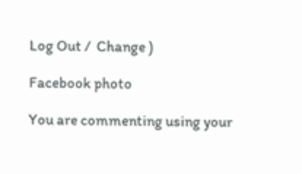Log Out /  Change )

Facebook photo

You are commenting using your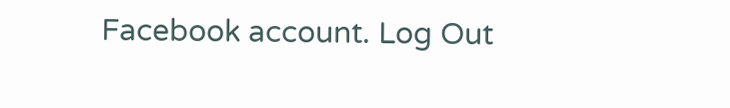Facebook account. Log Out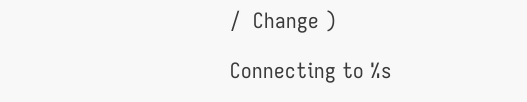/  Change )

Connecting to %s